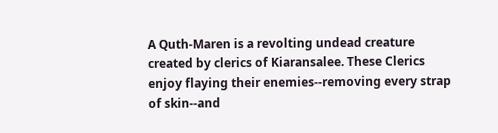A Quth-Maren is a revolting undead creature created by clerics of Kiaransalee. These Clerics enjoy flaying their enemies--removing every strap of skin--and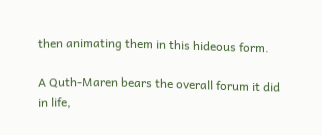then animating them in this hideous form.

A Quth-Maren bears the overall forum it did in life,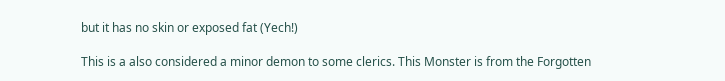but it has no skin or exposed fat (Yech!)

This is a also considered a minor demon to some clerics. This Monster is from the Forgotten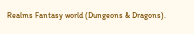Realms Fantasy world (Dungeons & Dragons).